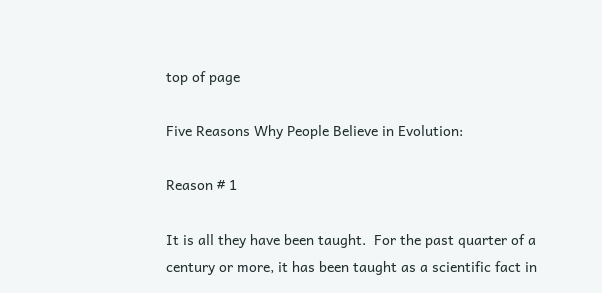top of page

Five Reasons Why People Believe in Evolution:

Reason # 1

It is all they have been taught.  For the past quarter of a century or more, it has been taught as a scientific fact in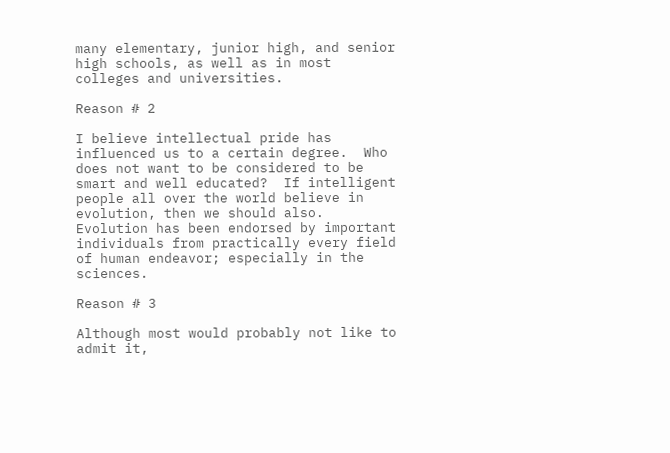many elementary, junior high, and senior high schools, as well as in most colleges and universities.

Reason # 2

I believe intellectual pride has influenced us to a certain degree.  Who does not want to be considered to be smart and well educated?  If intelligent people all over the world believe in evolution, then we should also.  Evolution has been endorsed by important individuals from practically every field of human endeavor; especially in the sciences.

Reason # 3

Although most would probably not like to admit it,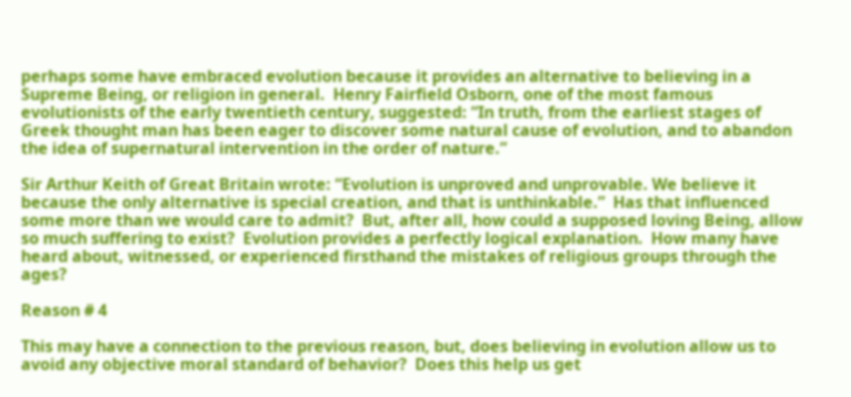perhaps some have embraced evolution because it provides an alternative to believing in a Supreme Being, or religion in general.  Henry Fairfield Osborn, one of the most famous evolutionists of the early twentieth century, suggested: “In truth, from the earliest stages of Greek thought man has been eager to discover some natural cause of evolution, and to abandon the idea of supernatural intervention in the order of nature.”

Sir Arthur Keith of Great Britain wrote: “Evolution is unproved and unprovable. We believe it because the only alternative is special creation, and that is unthinkable.”  Has that influenced some more than we would care to admit?  But, after all, how could a supposed loving Being, allow so much suffering to exist?  Evolution provides a perfectly logical explanation.  How many have heard about, witnessed, or experienced firsthand the mistakes of religious groups through the ages?

Reason # 4

This may have a connection to the previous reason, but, does believing in evolution allow us to avoid any objective moral standard of behavior?  Does this help us get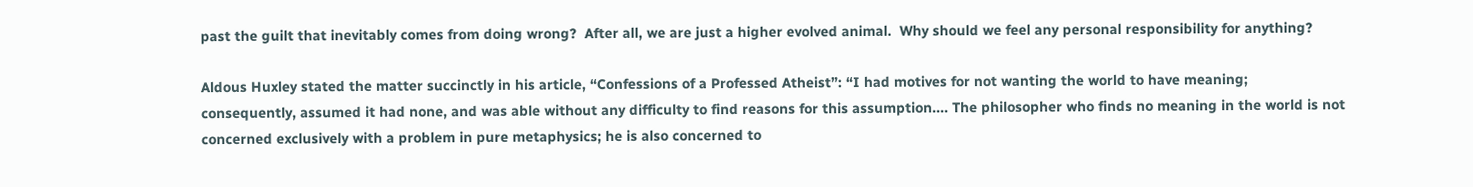past the guilt that inevitably comes from doing wrong?  After all, we are just a higher evolved animal.  Why should we feel any personal responsibility for anything?

Aldous Huxley stated the matter succinctly in his article, “Confessions of a Professed Atheist”: “I had motives for not wanting the world to have meaning; consequently, assumed it had none, and was able without any difficulty to find reasons for this assumption.... The philosopher who finds no meaning in the world is not concerned exclusively with a problem in pure metaphysics; he is also concerned to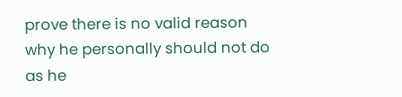prove there is no valid reason why he personally should not do as he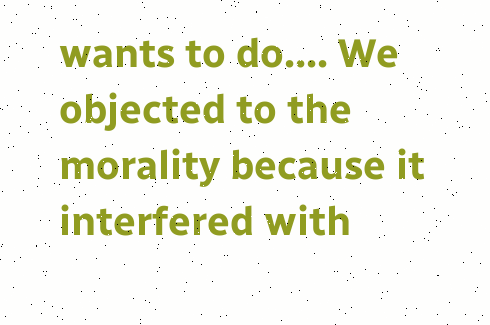wants to do.... We objected to the morality because it interfered with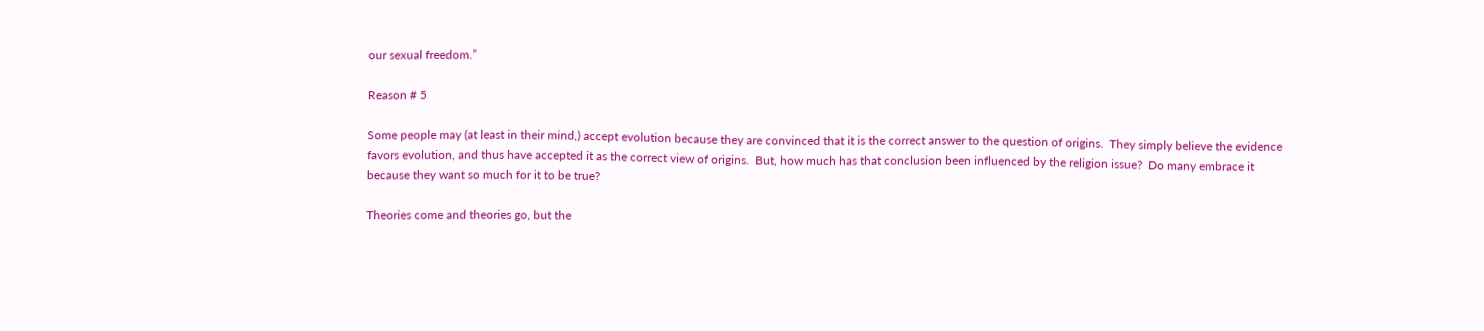our sexual freedom.”

Reason # 5

Some people may (at least in their mind,) accept evolution because they are convinced that it is the correct answer to the question of origins.  They simply believe the evidence favors evolution, and thus have accepted it as the correct view of origins.  But, how much has that conclusion been influenced by the religion issue?  Do many embrace it because they want so much for it to be true?

Theories come and theories go, but the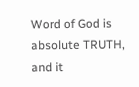Word of God is absolute TRUTH, and it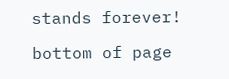stands forever!

bottom of page